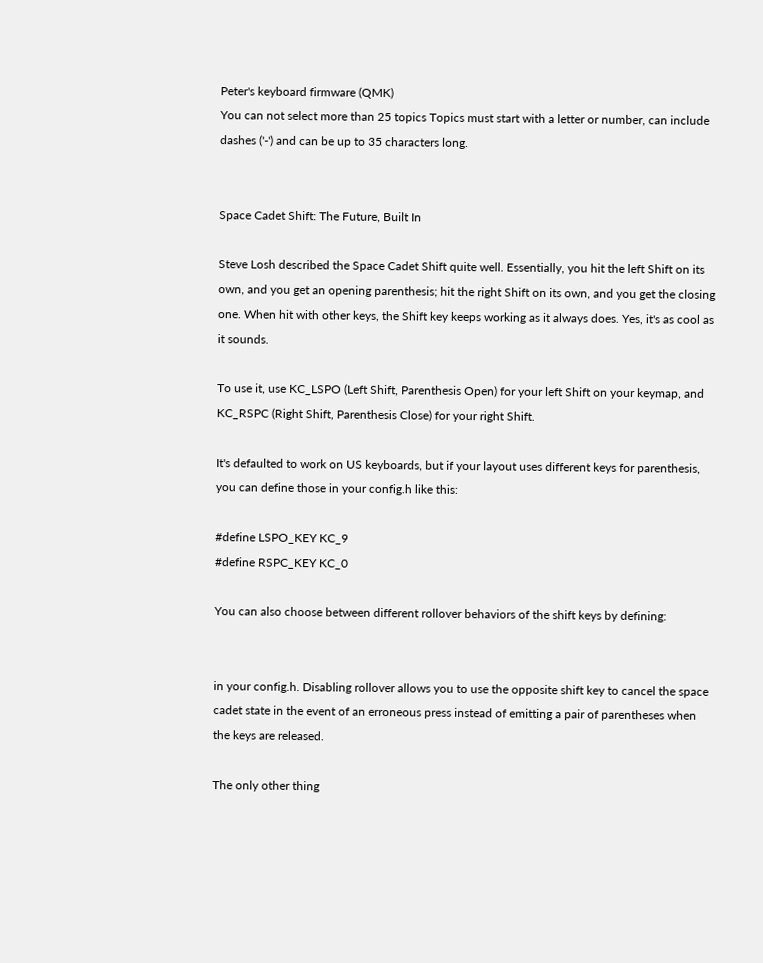Peter's keyboard firmware (QMK)
You can not select more than 25 topics Topics must start with a letter or number, can include dashes ('-') and can be up to 35 characters long.


Space Cadet Shift: The Future, Built In

Steve Losh described the Space Cadet Shift quite well. Essentially, you hit the left Shift on its own, and you get an opening parenthesis; hit the right Shift on its own, and you get the closing one. When hit with other keys, the Shift key keeps working as it always does. Yes, it's as cool as it sounds.

To use it, use KC_LSPO (Left Shift, Parenthesis Open) for your left Shift on your keymap, and KC_RSPC (Right Shift, Parenthesis Close) for your right Shift.

It's defaulted to work on US keyboards, but if your layout uses different keys for parenthesis, you can define those in your config.h like this:

#define LSPO_KEY KC_9
#define RSPC_KEY KC_0

You can also choose between different rollover behaviors of the shift keys by defining:


in your config.h. Disabling rollover allows you to use the opposite shift key to cancel the space cadet state in the event of an erroneous press instead of emitting a pair of parentheses when the keys are released.

The only other thing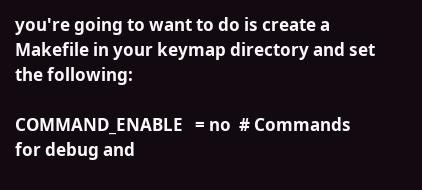you're going to want to do is create a Makefile in your keymap directory and set the following:

COMMAND_ENABLE   = no  # Commands for debug and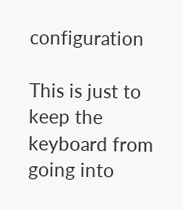configuration

This is just to keep the keyboard from going into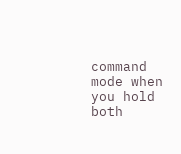command mode when you hold both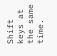Shift keys at the same time.